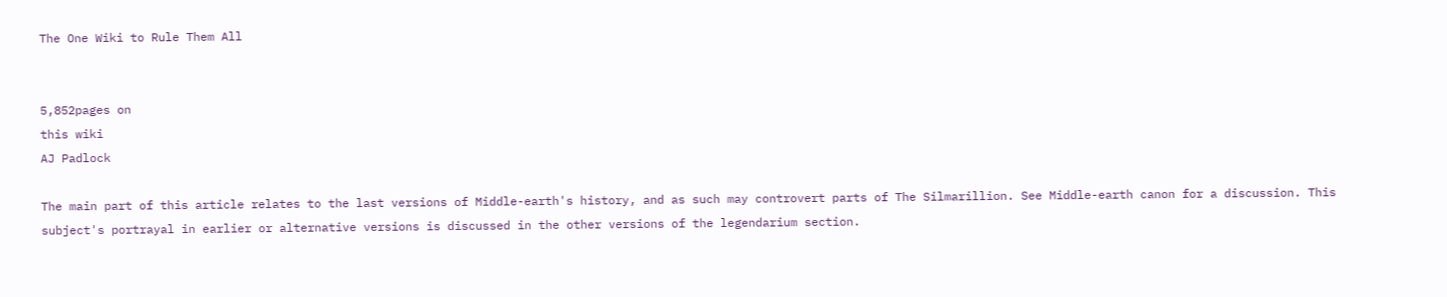The One Wiki to Rule Them All


5,852pages on
this wiki
AJ Padlock

The main part of this article relates to the last versions of Middle-earth's history, and as such may controvert parts of The Silmarillion. See Middle-earth canon for a discussion. This subject's portrayal in earlier or alternative versions is discussed in the other versions of the legendarium section.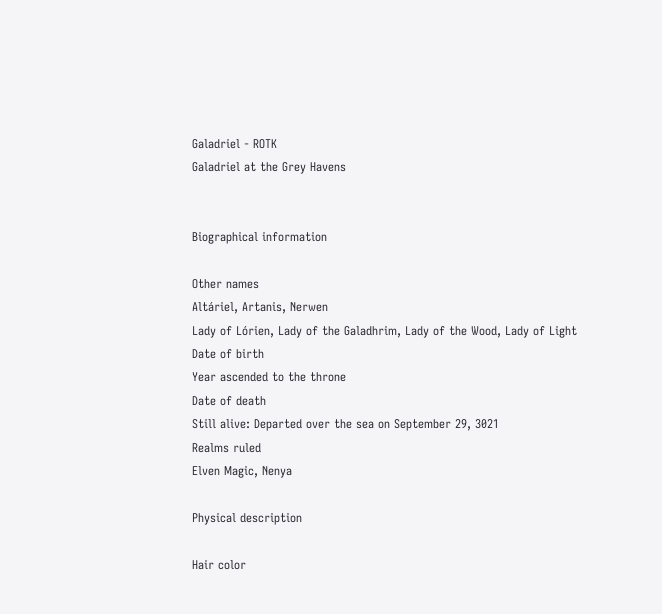Galadriel - ROTK
Galadriel at the Grey Havens


Biographical information

Other names
Altáriel, Artanis, Nerwen
Lady of Lórien, Lady of the Galadhrim, Lady of the Wood, Lady of Light
Date of birth
Year ascended to the throne
Date of death
Still alive: Departed over the sea on September 29, 3021
Realms ruled
Elven Magic, Nenya

Physical description

Hair color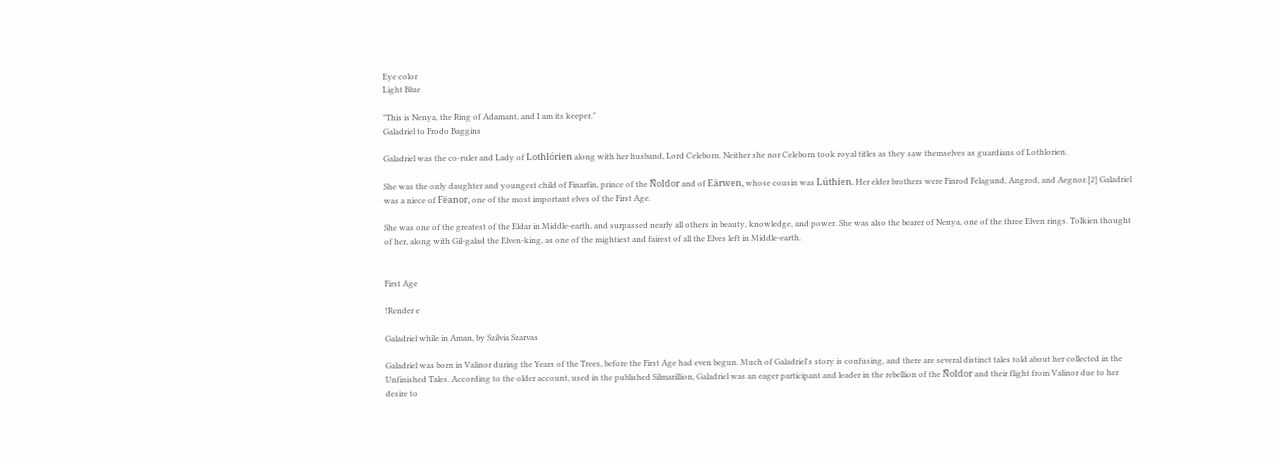Eye color
Light Blue

"This is Nenya, the Ring of Adamant, and I am its keeper."
Galadriel to Frodo Baggins

Galadriel was the co-ruler and Lady of Lothlórien along with her husband, Lord Celeborn. Neither she nor Celeborn took royal titles as they saw themselves as guardians of Lothlorien.

She was the only daughter and youngest child of Finarfin, prince of the Ñoldor and of Eärwen, whose cousin was Lúthien. Her elder brothers were Finrod Felagund, Angrod, and Aegnor.[2] Galadriel was a niece of Fëanor, one of the most important elves of the First Age.

She was one of the greatest of the Eldar in Middle-earth, and surpassed nearly all others in beauty, knowledge, and power. She was also the bearer of Nenya, one of the three Elven rings. Tolkien thought of her, along with Gil-galad the Elven-king, as one of the mightiest and fairest of all the Elves left in Middle-earth.


First Age

!Render e

Galadriel while in Aman, by Szilvia Szarvas

Galadriel was born in Valinor during the Years of the Trees, before the First Age had even begun. Much of Galadriel's story is confusing, and there are several distinct tales told about her collected in the Unfinished Tales. According to the older account, used in the published Silmarillion, Galadriel was an eager participant and leader in the rebellion of the Ñoldor and their flight from Valinor due to her desire to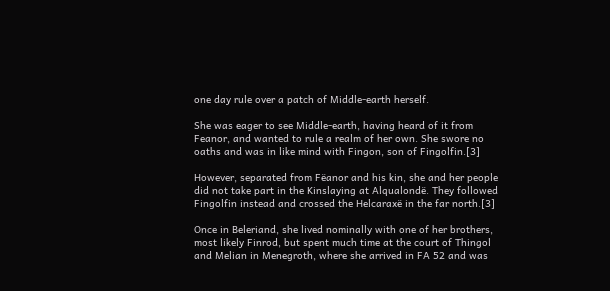one day rule over a patch of Middle-earth herself.

She was eager to see Middle-earth, having heard of it from Feanor, and wanted to rule a realm of her own. She swore no oaths and was in like mind with Fingon, son of Fingolfin.[3]

However, separated from Fëanor and his kin, she and her people did not take part in the Kinslaying at Alqualondë. They followed Fingolfin instead and crossed the Helcaraxë in the far north.[3]

Once in Beleriand, she lived nominally with one of her brothers, most likely Finrod, but spent much time at the court of Thingol and Melian in Menegroth, where she arrived in FA 52 and was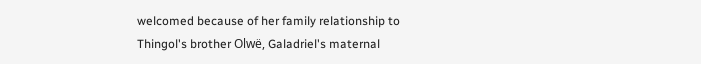welcomed because of her family relationship to Thingol's brother Olwë, Galadriel's maternal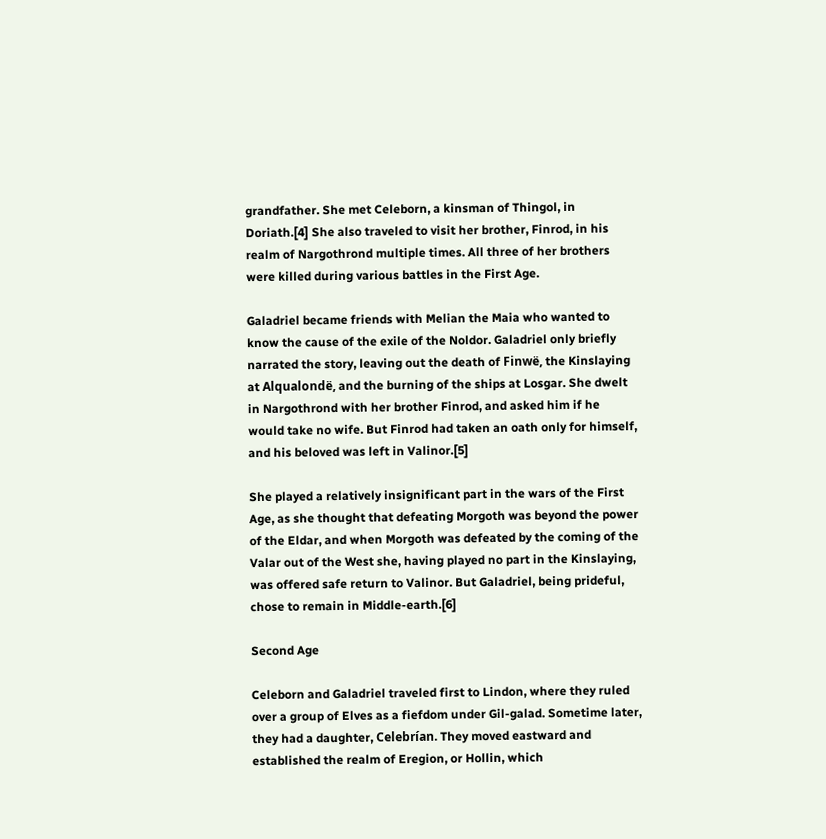grandfather. She met Celeborn, a kinsman of Thingol, in Doriath.[4] She also traveled to visit her brother, Finrod, in his realm of Nargothrond multiple times. All three of her brothers were killed during various battles in the First Age.

Galadriel became friends with Melian the Maia who wanted to know the cause of the exile of the Noldor. Galadriel only briefly narrated the story, leaving out the death of Finwë, the Kinslaying at Alqualondë, and the burning of the ships at Losgar. She dwelt in Nargothrond with her brother Finrod, and asked him if he would take no wife. But Finrod had taken an oath only for himself, and his beloved was left in Valinor.[5]

She played a relatively insignificant part in the wars of the First Age, as she thought that defeating Morgoth was beyond the power of the Eldar, and when Morgoth was defeated by the coming of the Valar out of the West she, having played no part in the Kinslaying, was offered safe return to Valinor. But Galadriel, being prideful, chose to remain in Middle-earth.[6]

Second Age

Celeborn and Galadriel traveled first to Lindon, where they ruled over a group of Elves as a fiefdom under Gil-galad. Sometime later, they had a daughter, Celebrían. They moved eastward and established the realm of Eregion, or Hollin, which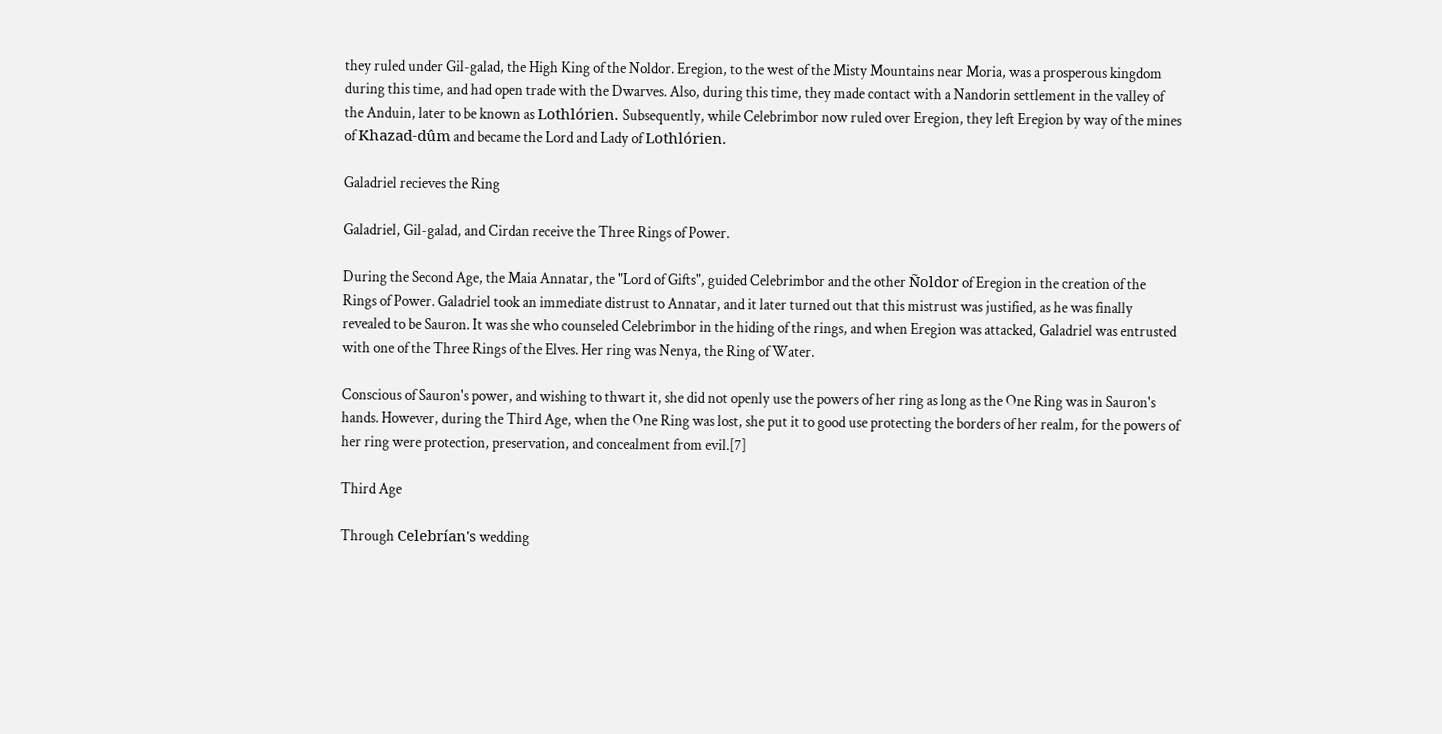they ruled under Gil-galad, the High King of the Noldor. Eregion, to the west of the Misty Mountains near Moria, was a prosperous kingdom during this time, and had open trade with the Dwarves. Also, during this time, they made contact with a Nandorin settlement in the valley of the Anduin, later to be known as Lothlórien. Subsequently, while Celebrimbor now ruled over Eregion, they left Eregion by way of the mines of Khazad-dûm and became the Lord and Lady of Lothlórien.

Galadriel recieves the Ring

Galadriel, Gil-galad, and Cirdan receive the Three Rings of Power.

During the Second Age, the Maia Annatar, the "Lord of Gifts", guided Celebrimbor and the other Ñoldor of Eregion in the creation of the Rings of Power. Galadriel took an immediate distrust to Annatar, and it later turned out that this mistrust was justified, as he was finally revealed to be Sauron. It was she who counseled Celebrimbor in the hiding of the rings, and when Eregion was attacked, Galadriel was entrusted with one of the Three Rings of the Elves. Her ring was Nenya, the Ring of Water.

Conscious of Sauron's power, and wishing to thwart it, she did not openly use the powers of her ring as long as the One Ring was in Sauron's hands. However, during the Third Age, when the One Ring was lost, she put it to good use protecting the borders of her realm, for the powers of her ring were protection, preservation, and concealment from evil.[7]

Third Age

Through Celebrían's wedding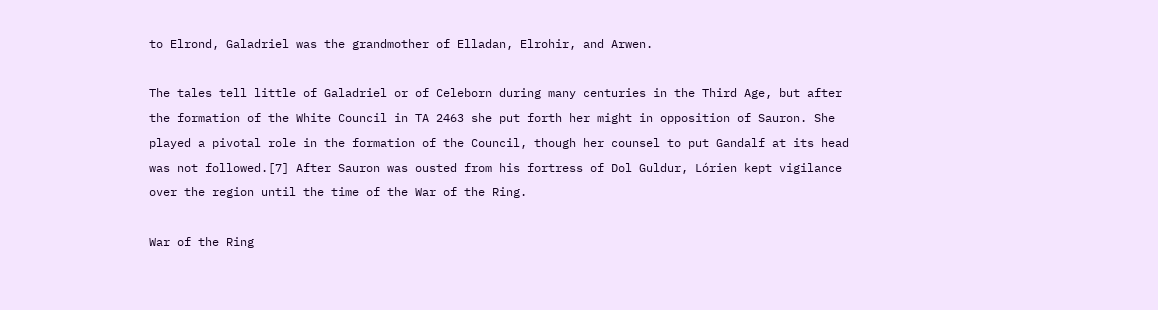to Elrond, Galadriel was the grandmother of Elladan, Elrohir, and Arwen.

The tales tell little of Galadriel or of Celeborn during many centuries in the Third Age, but after the formation of the White Council in TA 2463 she put forth her might in opposition of Sauron. She played a pivotal role in the formation of the Council, though her counsel to put Gandalf at its head was not followed.[7] After Sauron was ousted from his fortress of Dol Guldur, Lórien kept vigilance over the region until the time of the War of the Ring.

War of the Ring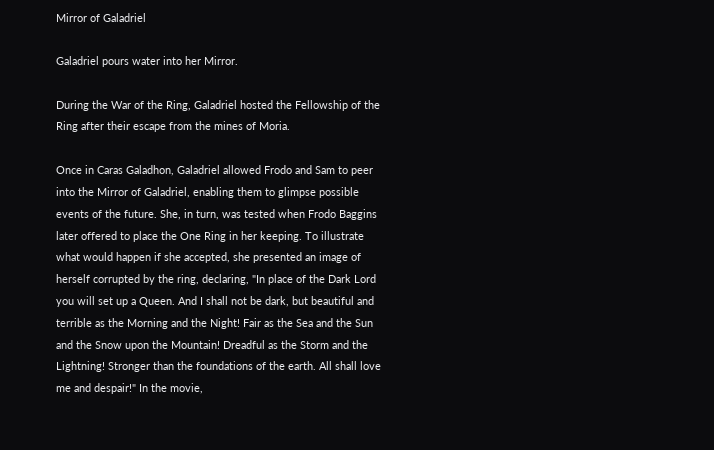Mirror of Galadriel

Galadriel pours water into her Mirror.

During the War of the Ring, Galadriel hosted the Fellowship of the Ring after their escape from the mines of Moria.

Once in Caras Galadhon, Galadriel allowed Frodo and Sam to peer into the Mirror of Galadriel, enabling them to glimpse possible events of the future. She, in turn, was tested when Frodo Baggins later offered to place the One Ring in her keeping. To illustrate what would happen if she accepted, she presented an image of herself corrupted by the ring, declaring, "In place of the Dark Lord you will set up a Queen. And I shall not be dark, but beautiful and terrible as the Morning and the Night! Fair as the Sea and the Sun and the Snow upon the Mountain! Dreadful as the Storm and the Lightning! Stronger than the foundations of the earth. All shall love me and despair!" In the movie,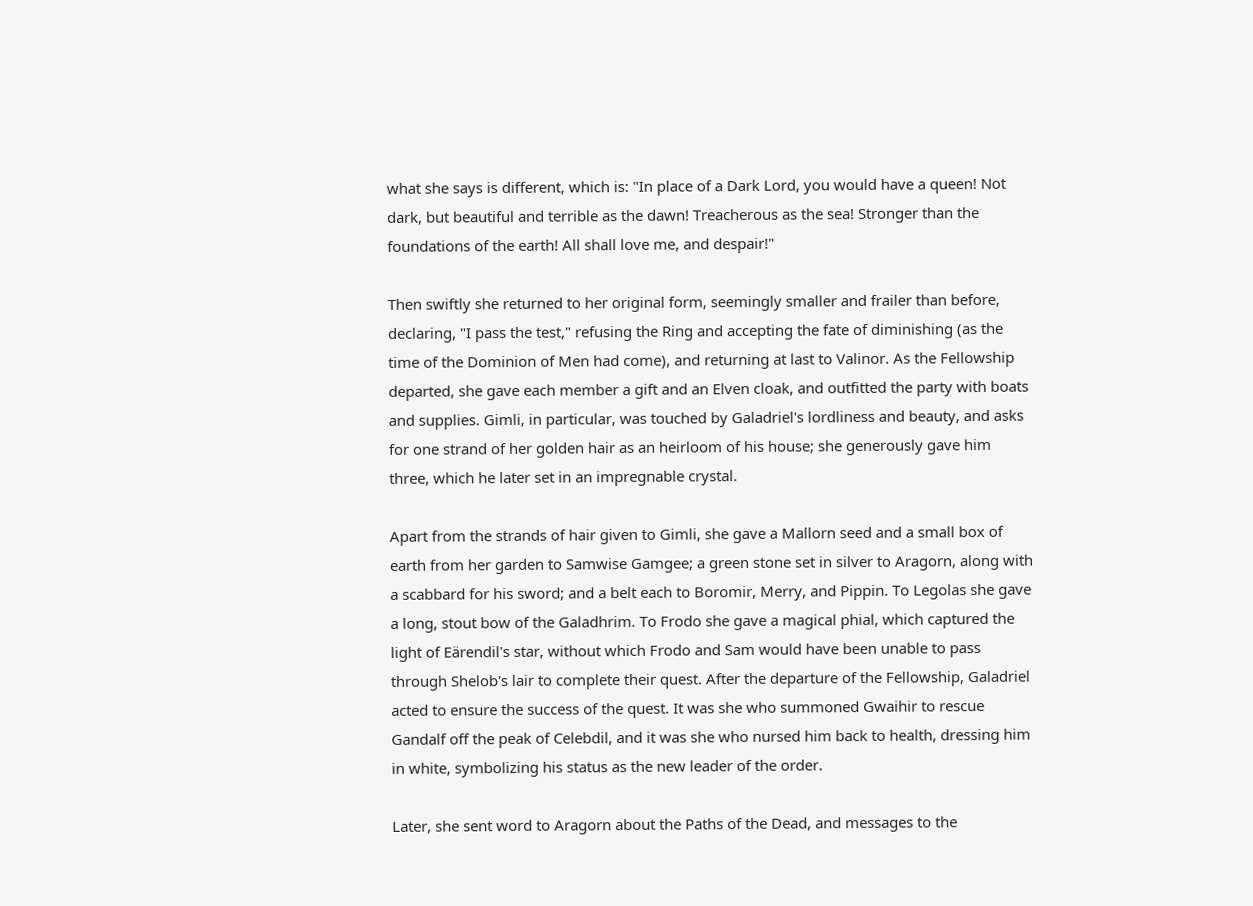what she says is different, which is: "In place of a Dark Lord, you would have a queen! Not dark, but beautiful and terrible as the dawn! Treacherous as the sea! Stronger than the foundations of the earth! All shall love me, and despair!"

Then swiftly she returned to her original form, seemingly smaller and frailer than before, declaring, "I pass the test," refusing the Ring and accepting the fate of diminishing (as the time of the Dominion of Men had come), and returning at last to Valinor. As the Fellowship departed, she gave each member a gift and an Elven cloak, and outfitted the party with boats and supplies. Gimli, in particular, was touched by Galadriel's lordliness and beauty, and asks for one strand of her golden hair as an heirloom of his house; she generously gave him three, which he later set in an impregnable crystal.

Apart from the strands of hair given to Gimli, she gave a Mallorn seed and a small box of earth from her garden to Samwise Gamgee; a green stone set in silver to Aragorn, along with a scabbard for his sword; and a belt each to Boromir, Merry, and Pippin. To Legolas she gave a long, stout bow of the Galadhrim. To Frodo she gave a magical phial, which captured the light of Eärendil's star, without which Frodo and Sam would have been unable to pass through Shelob's lair to complete their quest. After the departure of the Fellowship, Galadriel acted to ensure the success of the quest. It was she who summoned Gwaihir to rescue Gandalf off the peak of Celebdil, and it was she who nursed him back to health, dressing him in white, symbolizing his status as the new leader of the order.

Later, she sent word to Aragorn about the Paths of the Dead, and messages to the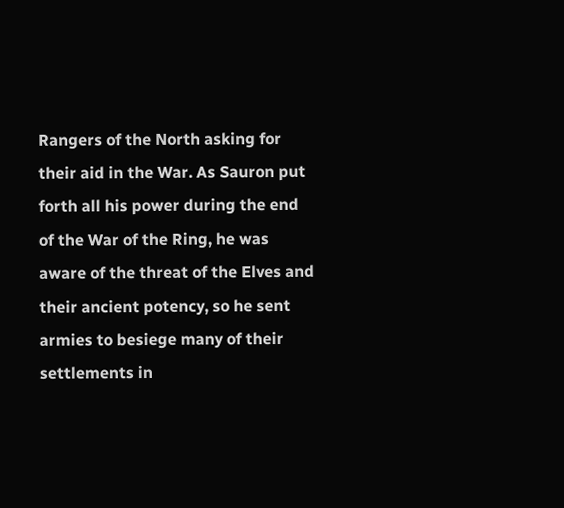Rangers of the North asking for their aid in the War. As Sauron put forth all his power during the end of the War of the Ring, he was aware of the threat of the Elves and their ancient potency, so he sent armies to besiege many of their settlements in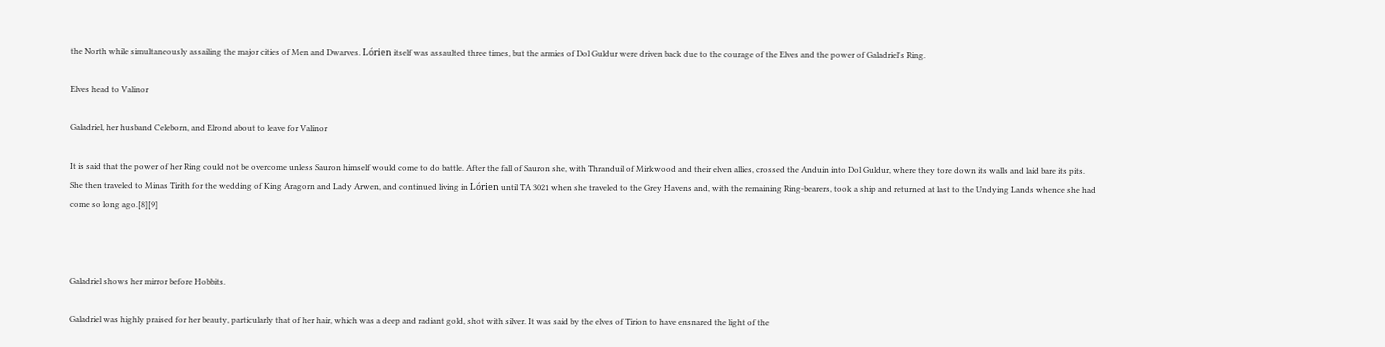the North while simultaneously assailing the major cities of Men and Dwarves. Lórien itself was assaulted three times, but the armies of Dol Guldur were driven back due to the courage of the Elves and the power of Galadriel's Ring.

Elves head to Valinor

Galadriel, her husband Celeborn, and Elrond about to leave for Valinor

It is said that the power of her Ring could not be overcome unless Sauron himself would come to do battle. After the fall of Sauron she, with Thranduil of Mirkwood and their elven allies, crossed the Anduin into Dol Guldur, where they tore down its walls and laid bare its pits. She then traveled to Minas Tirith for the wedding of King Aragorn and Lady Arwen, and continued living in Lórien until TA 3021 when she traveled to the Grey Havens and, with the remaining Ring-bearers, took a ship and returned at last to the Undying Lands whence she had come so long ago.[8][9]



Galadriel shows her mirror before Hobbits.

Galadriel was highly praised for her beauty, particularly that of her hair, which was a deep and radiant gold, shot with silver. It was said by the elves of Tirion to have ensnared the light of the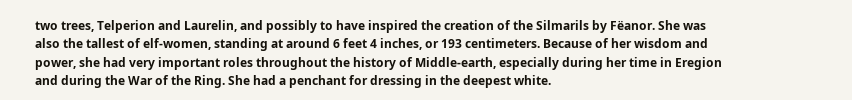two trees, Telperion and Laurelin, and possibly to have inspired the creation of the Silmarils by Fëanor. She was also the tallest of elf-women, standing at around 6 feet 4 inches, or 193 centimeters. Because of her wisdom and power, she had very important roles throughout the history of Middle-earth, especially during her time in Eregion and during the War of the Ring. She had a penchant for dressing in the deepest white.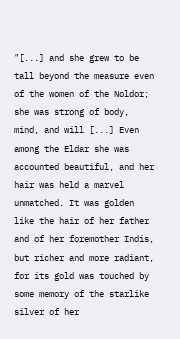"[...] and she grew to be tall beyond the measure even of the women of the Noldor; she was strong of body, mind, and will [...] Even among the Eldar she was accounted beautiful, and her hair was held a marvel unmatched. It was golden like the hair of her father and of her foremother Indis, but richer and more radiant, for its gold was touched by some memory of the starlike silver of her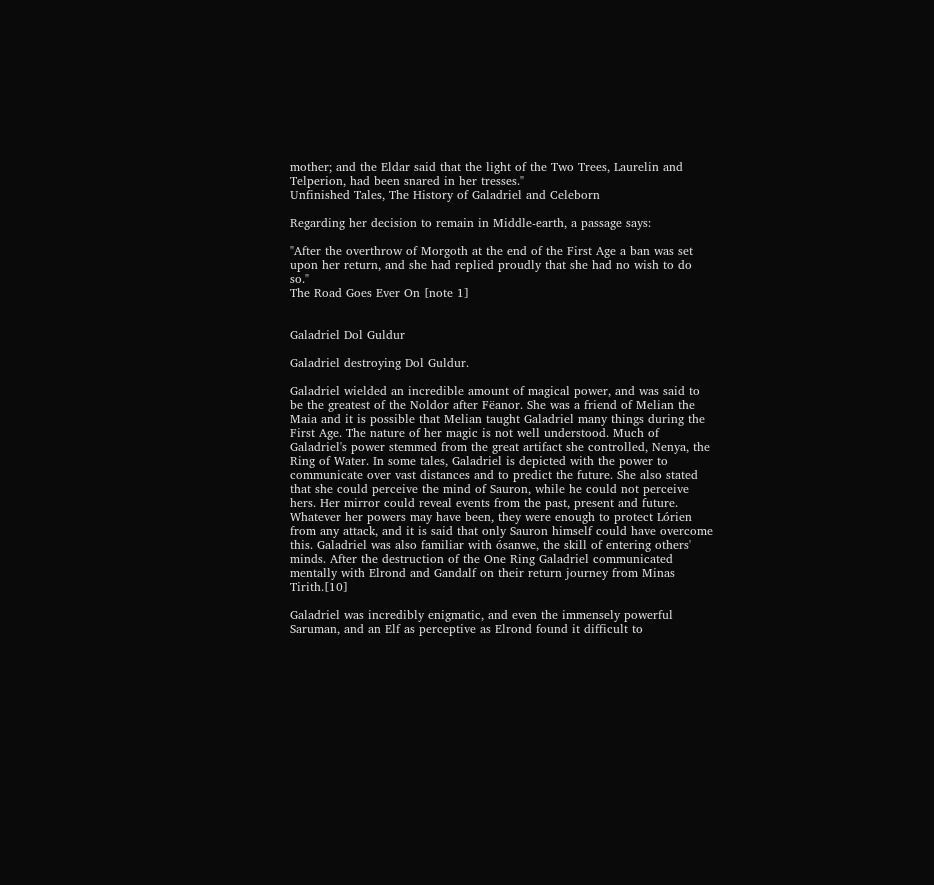mother; and the Eldar said that the light of the Two Trees, Laurelin and Telperion, had been snared in her tresses."
Unfinished Tales, The History of Galadriel and Celeborn

Regarding her decision to remain in Middle-earth, a passage says:

"After the overthrow of Morgoth at the end of the First Age a ban was set upon her return, and she had replied proudly that she had no wish to do so."
The Road Goes Ever On [note 1]


Galadriel Dol Guldur

Galadriel destroying Dol Guldur.

Galadriel wielded an incredible amount of magical power, and was said to be the greatest of the Noldor after Fëanor. She was a friend of Melian the Maia and it is possible that Melian taught Galadriel many things during the First Age. The nature of her magic is not well understood. Much of Galadriel's power stemmed from the great artifact she controlled, Nenya, the Ring of Water. In some tales, Galadriel is depicted with the power to communicate over vast distances and to predict the future. She also stated that she could perceive the mind of Sauron, while he could not perceive hers. Her mirror could reveal events from the past, present and future. Whatever her powers may have been, they were enough to protect Lórien from any attack, and it is said that only Sauron himself could have overcome this. Galadriel was also familiar with ósanwe, the skill of entering others' minds. After the destruction of the One Ring Galadriel communicated mentally with Elrond and Gandalf on their return journey from Minas Tirith.[10]

Galadriel was incredibly enigmatic, and even the immensely powerful Saruman, and an Elf as perceptive as Elrond found it difficult to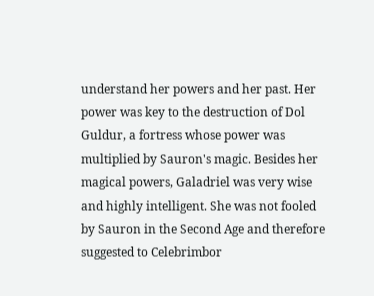understand her powers and her past. Her power was key to the destruction of Dol Guldur, a fortress whose power was multiplied by Sauron's magic. Besides her magical powers, Galadriel was very wise and highly intelligent. She was not fooled by Sauron in the Second Age and therefore suggested to Celebrimbor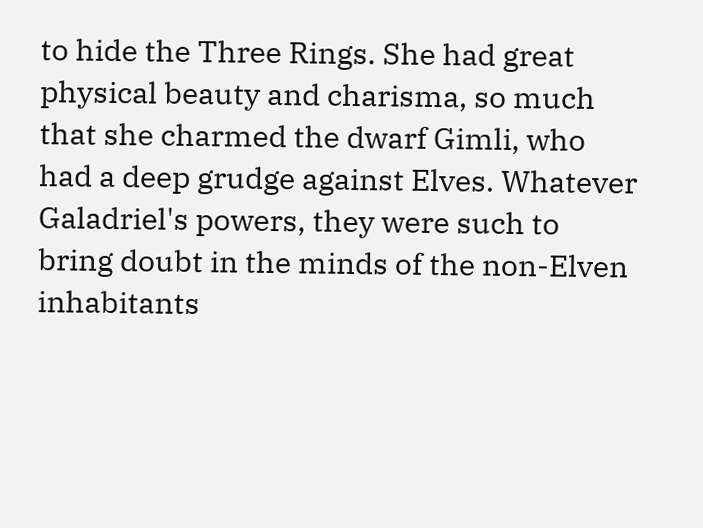to hide the Three Rings. She had great physical beauty and charisma, so much that she charmed the dwarf Gimli, who had a deep grudge against Elves. Whatever Galadriel's powers, they were such to bring doubt in the minds of the non-Elven inhabitants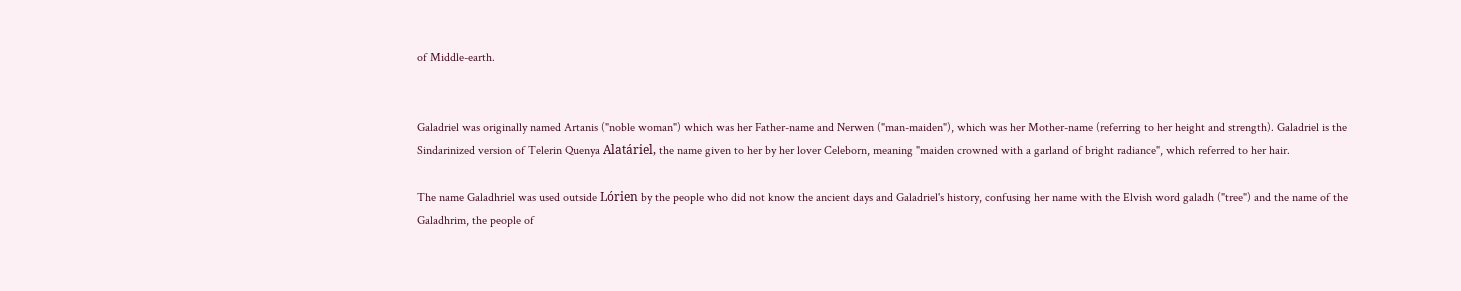of Middle-earth.


Galadriel was originally named Artanis ("noble woman") which was her Father-name and Nerwen ("man-maiden"), which was her Mother-name (referring to her height and strength). Galadriel is the Sindarinized version of Telerin Quenya Alatáriel, the name given to her by her lover Celeborn, meaning "maiden crowned with a garland of bright radiance", which referred to her hair.

The name Galadhriel was used outside Lórien by the people who did not know the ancient days and Galadriel's history, confusing her name with the Elvish word galadh ("tree") and the name of the Galadhrim, the people of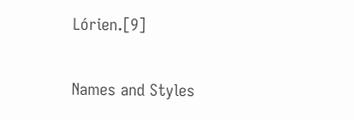Lórien.[9]

Names and Styles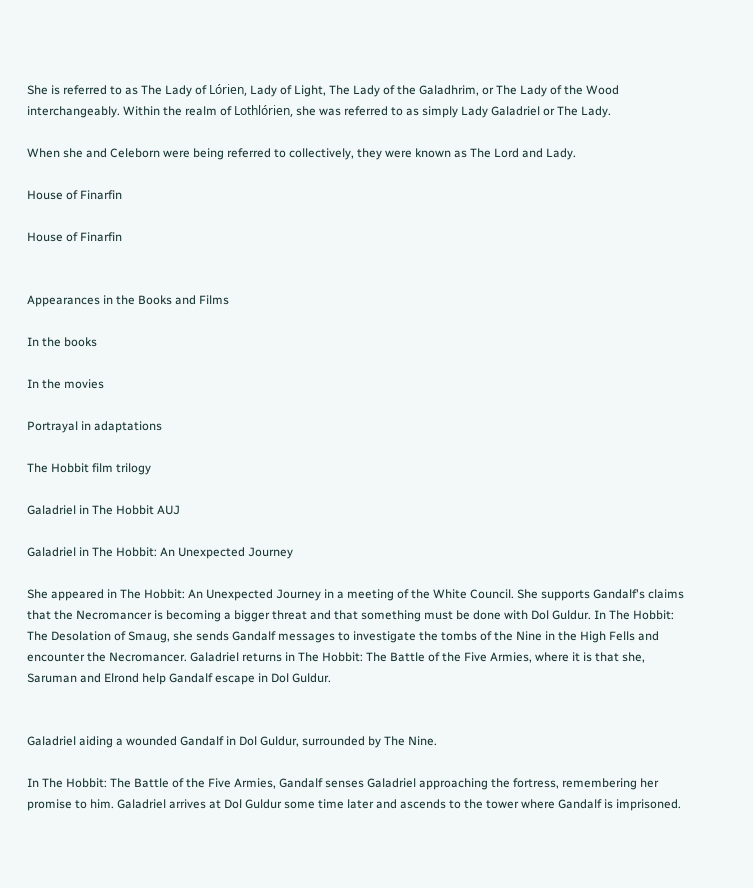She is referred to as The Lady of Lórien, Lady of Light, The Lady of the Galadhrim, or The Lady of the Wood interchangeably. Within the realm of Lothlórien, she was referred to as simply Lady Galadriel or The Lady.

When she and Celeborn were being referred to collectively, they were known as The Lord and Lady.

House of Finarfin

House of Finarfin


Appearances in the Books and Films

In the books

In the movies

Portrayal in adaptations

The Hobbit film trilogy

Galadriel in The Hobbit AUJ

Galadriel in The Hobbit: An Unexpected Journey

She appeared in The Hobbit: An Unexpected Journey in a meeting of the White Council. She supports Gandalf's claims that the Necromancer is becoming a bigger threat and that something must be done with Dol Guldur. In The Hobbit: The Desolation of Smaug, she sends Gandalf messages to investigate the tombs of the Nine in the High Fells and encounter the Necromancer. Galadriel returns in The Hobbit: The Battle of the Five Armies, where it is that she, Saruman and Elrond help Gandalf escape in Dol Guldur.


Galadriel aiding a wounded Gandalf in Dol Guldur, surrounded by The Nine.

In The Hobbit: The Battle of the Five Armies, Gandalf senses Galadriel approaching the fortress, remembering her promise to him. Galadriel arrives at Dol Guldur some time later and ascends to the tower where Gandalf is imprisoned.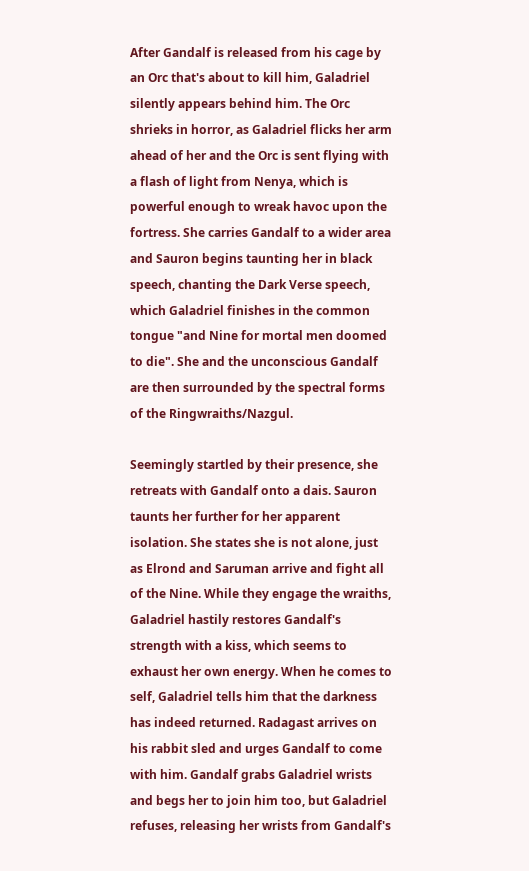After Gandalf is released from his cage by an Orc that's about to kill him, Galadriel silently appears behind him. The Orc shrieks in horror, as Galadriel flicks her arm ahead of her and the Orc is sent flying with a flash of light from Nenya, which is powerful enough to wreak havoc upon the fortress. She carries Gandalf to a wider area and Sauron begins taunting her in black speech, chanting the Dark Verse speech, which Galadriel finishes in the common tongue "and Nine for mortal men doomed to die". She and the unconscious Gandalf are then surrounded by the spectral forms of the Ringwraiths/Nazgul.

Seemingly startled by their presence, she retreats with Gandalf onto a dais. Sauron taunts her further for her apparent isolation. She states she is not alone, just as Elrond and Saruman arrive and fight all of the Nine. While they engage the wraiths, Galadriel hastily restores Gandalf's strength with a kiss, which seems to exhaust her own energy. When he comes to self, Galadriel tells him that the darkness has indeed returned. Radagast arrives on his rabbit sled and urges Gandalf to come with him. Gandalf grabs Galadriel wrists and begs her to join him too, but Galadriel refuses, releasing her wrists from Gandalf's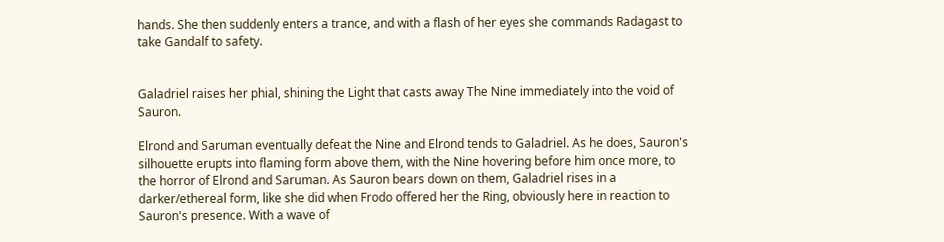hands. She then suddenly enters a trance, and with a flash of her eyes she commands Radagast to take Gandalf to safety.


Galadriel raises her phial, shining the Light that casts away The Nine immediately into the void of Sauron.

Elrond and Saruman eventually defeat the Nine and Elrond tends to Galadriel. As he does, Sauron's silhouette erupts into flaming form above them, with the Nine hovering before him once more, to the horror of Elrond and Saruman. As Sauron bears down on them, Galadriel rises in a darker/ethereal form, like she did when Frodo offered her the Ring, obviously here in reaction to Sauron's presence. With a wave of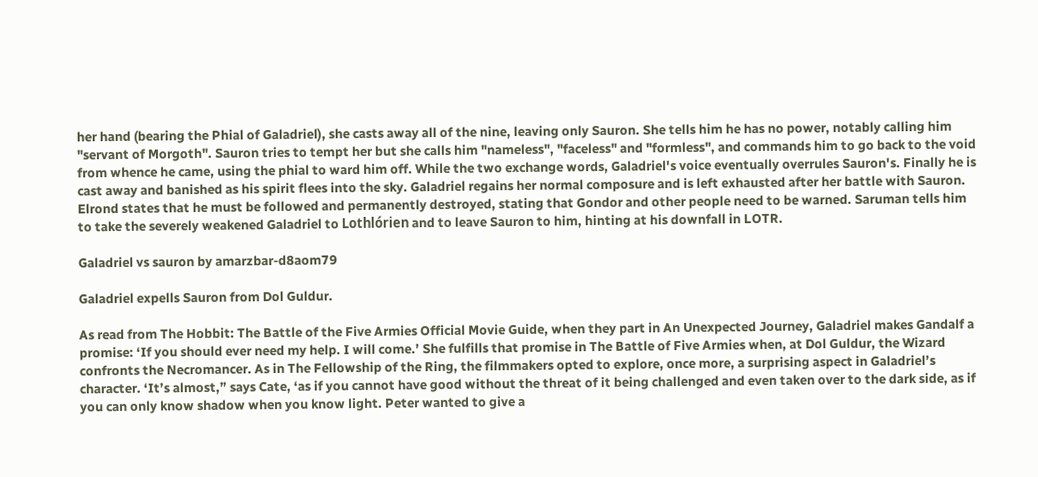her hand (bearing the Phial of Galadriel), she casts away all of the nine, leaving only Sauron. She tells him he has no power, notably calling him "servant of Morgoth". Sauron tries to tempt her but she calls him "nameless", "faceless" and "formless", and commands him to go back to the void from whence he came, using the phial to ward him off. While the two exchange words, Galadriel's voice eventually overrules Sauron's. Finally he is cast away and banished as his spirit flees into the sky. Galadriel regains her normal composure and is left exhausted after her battle with Sauron. Elrond states that he must be followed and permanently destroyed, stating that Gondor and other people need to be warned. Saruman tells him to take the severely weakened Galadriel to Lothlórien and to leave Sauron to him, hinting at his downfall in LOTR.

Galadriel vs sauron by amarzbar-d8aom79

Galadriel expells Sauron from Dol Guldur.

As read from The Hobbit: The Battle of the Five Armies Official Movie Guide, when they part in An Unexpected Journey, Galadriel makes Gandalf a promise: ‘If you should ever need my help. I will come.’ She fulfills that promise in The Battle of Five Armies when, at Dol Guldur, the Wizard confronts the Necromancer. As in The Fellowship of the Ring, the filmmakers opted to explore, once more, a surprising aspect in Galadriel’s character. ‘It’s almost,” says Cate, ‘as if you cannot have good without the threat of it being challenged and even taken over to the dark side, as if you can only know shadow when you know light. Peter wanted to give a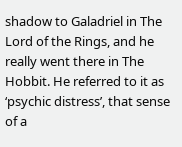shadow to Galadriel in The Lord of the Rings, and he really went there in The Hobbit. He referred to it as ‘psychic distress’, that sense of a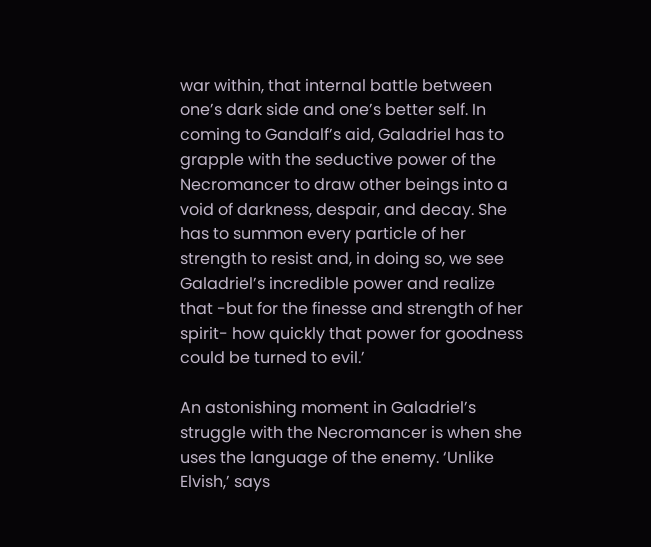war within, that internal battle between one’s dark side and one’s better self. In coming to Gandalf’s aid, Galadriel has to grapple with the seductive power of the Necromancer to draw other beings into a void of darkness, despair, and decay. She has to summon every particle of her strength to resist and, in doing so, we see Galadriel’s incredible power and realize that -but for the finesse and strength of her spirit- how quickly that power for goodness could be turned to evil.’

An astonishing moment in Galadriel’s struggle with the Necromancer is when she uses the language of the enemy. ‘Unlike Elvish,’ says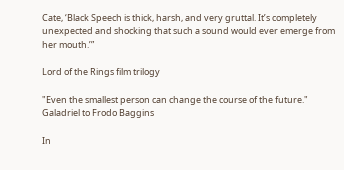Cate, ‘Black Speech is thick, harsh, and very gruttal. It’s completely unexpected and shocking that such a sound would ever emerge from her mouth.’”

Lord of the Rings film trilogy

"Even the smallest person can change the course of the future."
Galadriel to Frodo Baggins

In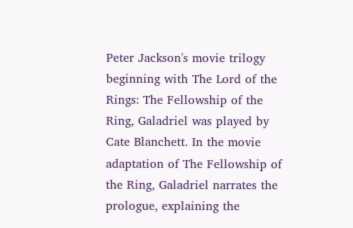Peter Jackson's movie trilogy beginning with The Lord of the Rings: The Fellowship of the Ring, Galadriel was played by Cate Blanchett. In the movie adaptation of The Fellowship of the Ring, Galadriel narrates the prologue, explaining the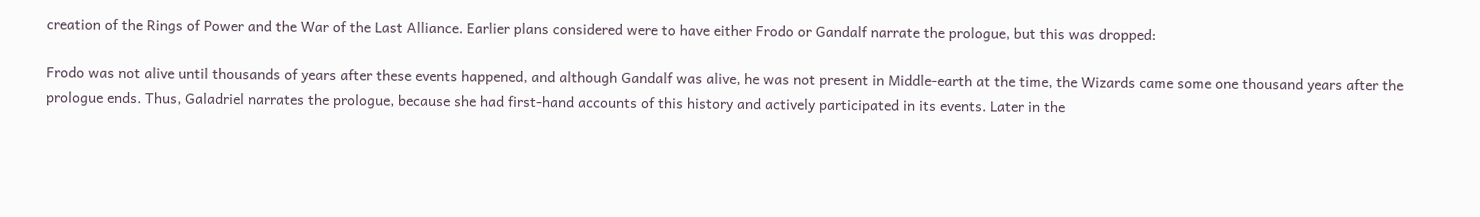creation of the Rings of Power and the War of the Last Alliance. Earlier plans considered were to have either Frodo or Gandalf narrate the prologue, but this was dropped:

Frodo was not alive until thousands of years after these events happened, and although Gandalf was alive, he was not present in Middle-earth at the time, the Wizards came some one thousand years after the prologue ends. Thus, Galadriel narrates the prologue, because she had first-hand accounts of this history and actively participated in its events. Later in the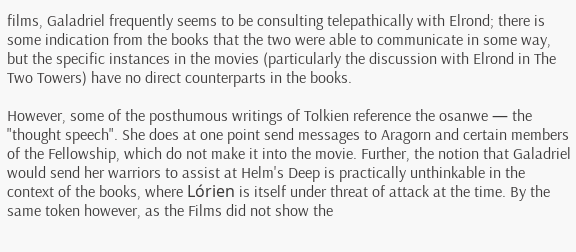films, Galadriel frequently seems to be consulting telepathically with Elrond; there is some indication from the books that the two were able to communicate in some way, but the specific instances in the movies (particularly the discussion with Elrond in The Two Towers) have no direct counterparts in the books.

However, some of the posthumous writings of Tolkien reference the osanwe — the "thought speech". She does at one point send messages to Aragorn and certain members of the Fellowship, which do not make it into the movie. Further, the notion that Galadriel would send her warriors to assist at Helm's Deep is practically unthinkable in the context of the books, where Lórien is itself under threat of attack at the time. By the same token however, as the Films did not show the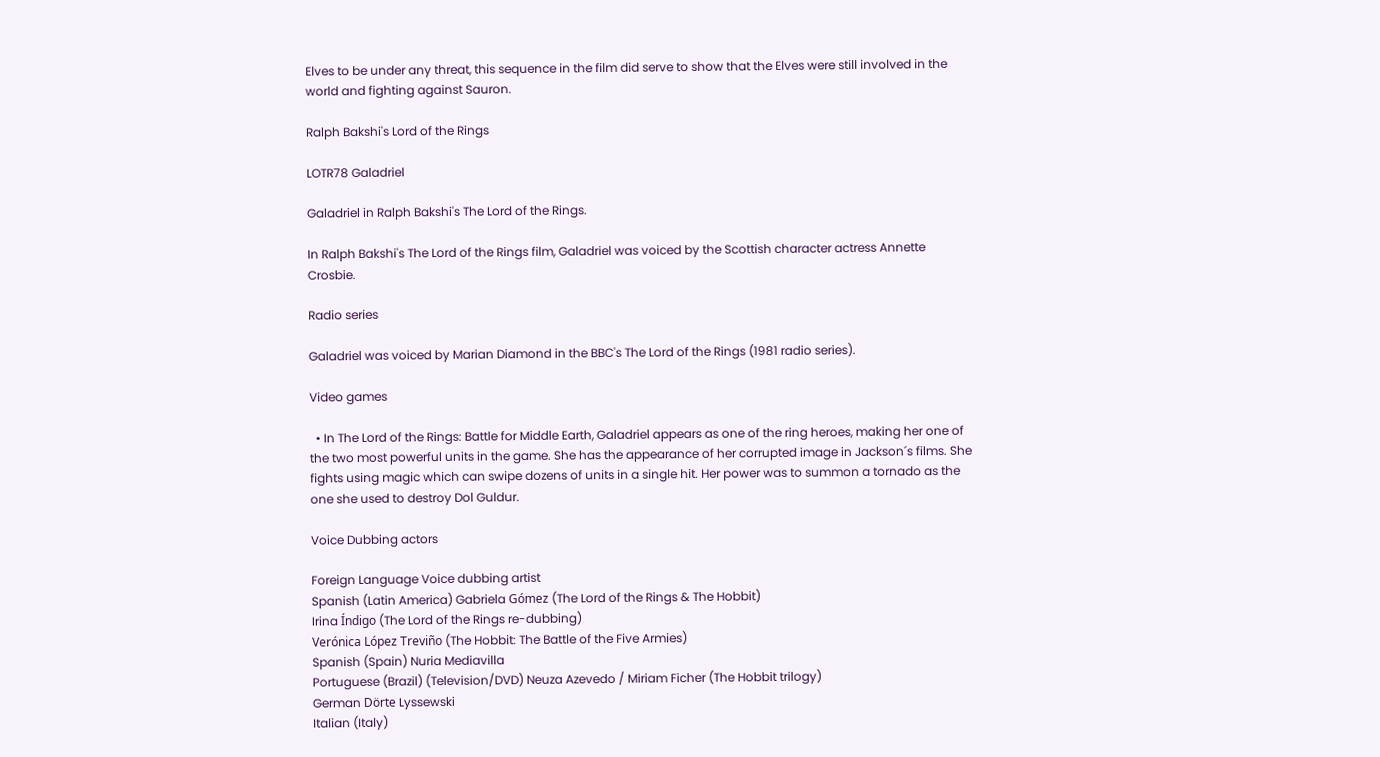Elves to be under any threat, this sequence in the film did serve to show that the Elves were still involved in the world and fighting against Sauron.

Ralph Bakshi's Lord of the Rings

LOTR78 Galadriel

Galadriel in Ralph Bakshi's The Lord of the Rings.

In Ralph Bakshi's The Lord of the Rings film, Galadriel was voiced by the Scottish character actress Annette Crosbie.

Radio series

Galadriel was voiced by Marian Diamond in the BBC's The Lord of the Rings (1981 radio series).

Video games

  • In The Lord of the Rings: Battle for Middle Earth, Galadriel appears as one of the ring heroes, making her one of the two most powerful units in the game. She has the appearance of her corrupted image in Jackson´s films. She fights using magic which can swipe dozens of units in a single hit. Her power was to summon a tornado as the one she used to destroy Dol Guldur.

Voice Dubbing actors

Foreign Language Voice dubbing artist
Spanish (Latin America) Gabriela Gómez (The Lord of the Rings & The Hobbit)
Irina Índigo (The Lord of the Rings re-dubbing)
Verónica López Treviño (The Hobbit: The Battle of the Five Armies)
Spanish (Spain) Nuria Mediavilla
Portuguese (Brazil) (Television/DVD) Neuza Azevedo / Miriam Ficher (The Hobbit trilogy)
German Dörte Lyssewski
Italian (Italy)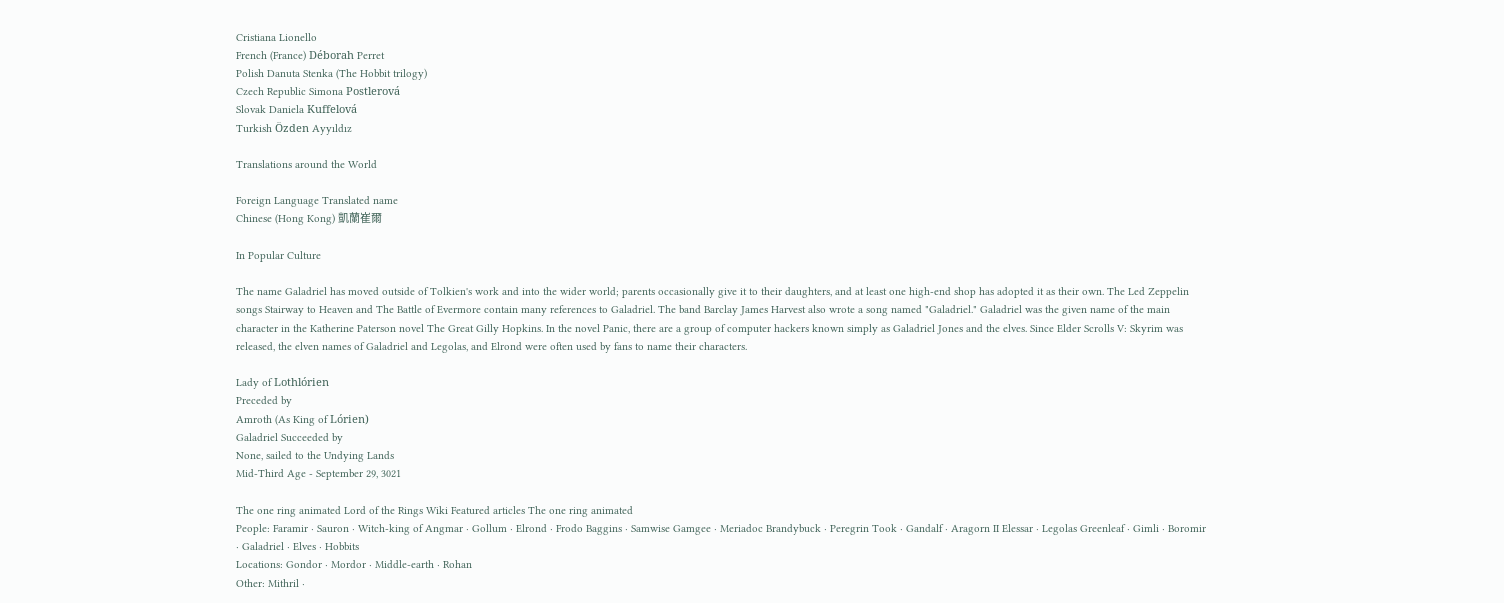Cristiana Lionello
French (France) Déborah Perret
Polish Danuta Stenka (The Hobbit trilogy)
Czech Republic Simona Postlerová
Slovak Daniela Kuffelová
Turkish Özden Ayyıldız

Translations around the World

Foreign Language Translated name
Chinese (Hong Kong) 凱蘭崔爾

In Popular Culture

The name Galadriel has moved outside of Tolkien's work and into the wider world; parents occasionally give it to their daughters, and at least one high-end shop has adopted it as their own. The Led Zeppelin songs Stairway to Heaven and The Battle of Evermore contain many references to Galadriel. The band Barclay James Harvest also wrote a song named "Galadriel." Galadriel was the given name of the main character in the Katherine Paterson novel The Great Gilly Hopkins. In the novel Panic, there are a group of computer hackers known simply as Galadriel Jones and the elves. Since Elder Scrolls V: Skyrim was released, the elven names of Galadriel and Legolas, and Elrond were often used by fans to name their characters.

Lady of Lothlórien
Preceded by
Amroth (As King of Lórien)
Galadriel Succeeded by
None, sailed to the Undying Lands
Mid-Third Age - September 29, 3021

The one ring animated Lord of the Rings Wiki Featured articles The one ring animated
People: Faramir · Sauron · Witch-king of Angmar · Gollum · Elrond · Frodo Baggins · Samwise Gamgee · Meriadoc Brandybuck · Peregrin Took · Gandalf · Aragorn II Elessar · Legolas Greenleaf · Gimli · Boromir · Galadriel · Elves · Hobbits
Locations: Gondor · Mordor · Middle-earth · Rohan
Other: Mithril ·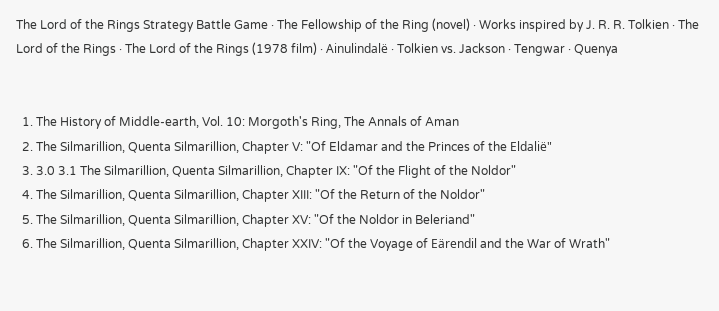The Lord of the Rings Strategy Battle Game · The Fellowship of the Ring (novel) · Works inspired by J. R. R. Tolkien · The Lord of the Rings · The Lord of the Rings (1978 film) · Ainulindalë · Tolkien vs. Jackson · Tengwar · Quenya


  1. The History of Middle-earth, Vol. 10: Morgoth's Ring, The Annals of Aman
  2. The Silmarillion, Quenta Silmarillion, Chapter V: "Of Eldamar and the Princes of the Eldalië"
  3. 3.0 3.1 The Silmarillion, Quenta Silmarillion, Chapter IX: "Of the Flight of the Noldor"
  4. The Silmarillion, Quenta Silmarillion, Chapter XIII: "Of the Return of the Noldor"
  5. The Silmarillion, Quenta Silmarillion, Chapter XV: "Of the Noldor in Beleriand"
  6. The Silmarillion, Quenta Silmarillion, Chapter XXIV: "Of the Voyage of Eärendil and the War of Wrath"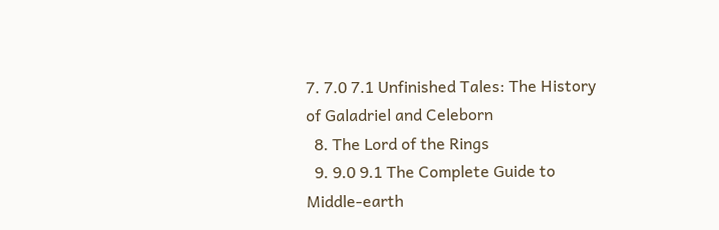7. 7.0 7.1 Unfinished Tales: The History of Galadriel and Celeborn
  8. The Lord of the Rings
  9. 9.0 9.1 The Complete Guide to Middle-earth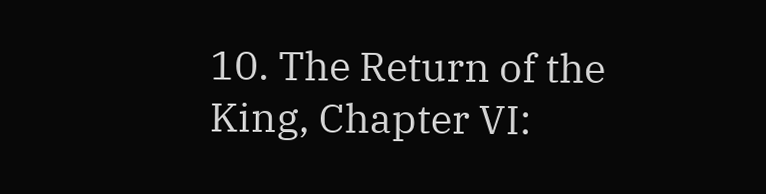10. The Return of the King, Chapter VI: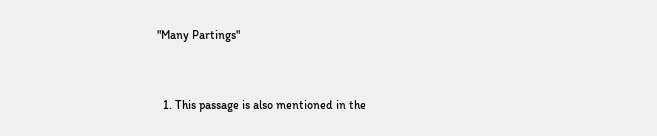"Many Partings"


  1. This passage is also mentioned in the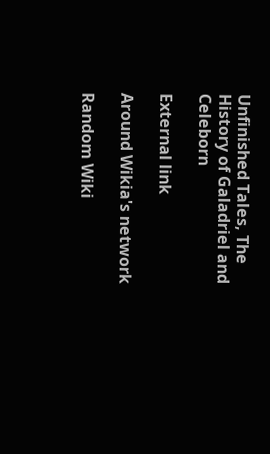Unfinished Tales, The History of Galadriel and Celeborn

External link

Around Wikia's network

Random Wiki